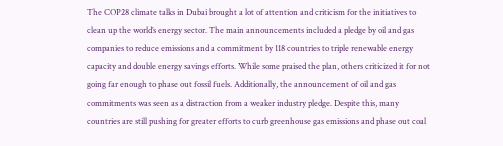The COP28 climate talks in Dubai brought a lot of attention and criticism for the initiatives to clean up the world’s energy sector. The main announcements included a pledge by oil and gas companies to reduce emissions and a commitment by 118 countries to triple renewable energy capacity and double energy savings efforts. While some praised the plan, others criticized it for not going far enough to phase out fossil fuels. Additionally, the announcement of oil and gas commitments was seen as a distraction from a weaker industry pledge. Despite this, many countries are still pushing for greater efforts to curb greenhouse gas emissions and phase out coal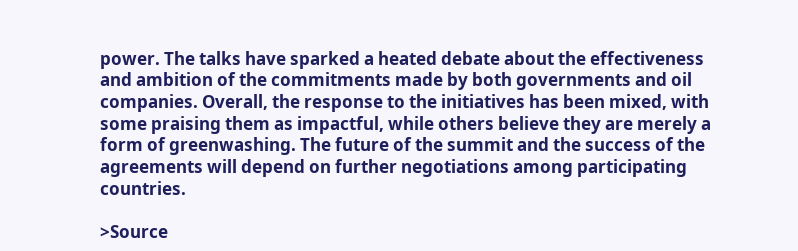power. The talks have sparked a heated debate about the effectiveness and ambition of the commitments made by both governments and oil companies. Overall, the response to the initiatives has been mixed, with some praising them as impactful, while others believe they are merely a form of greenwashing. The future of the summit and the success of the agreements will depend on further negotiations among participating countries.

>Source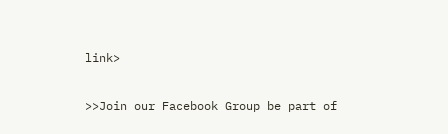link>

>>Join our Facebook Group be part of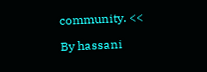community. <<

By hassani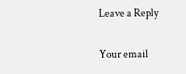Leave a Reply

Your email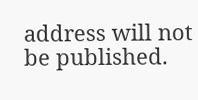address will not be published.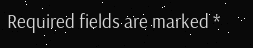Required fields are marked *